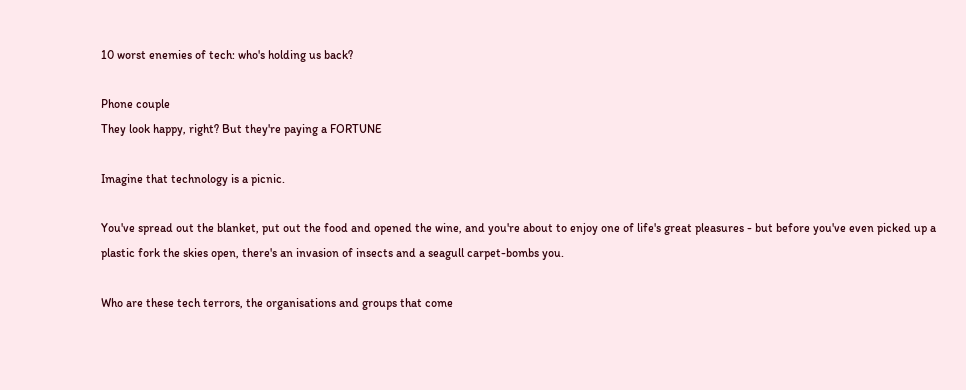10 worst enemies of tech: who's holding us back?

Phone couple
They look happy, right? But they're paying a FORTUNE

Imagine that technology is a picnic.

You've spread out the blanket, put out the food and opened the wine, and you're about to enjoy one of life's great pleasures - but before you've even picked up a plastic fork the skies open, there's an invasion of insects and a seagull carpet-bombs you.

Who are these tech terrors, the organisations and groups that come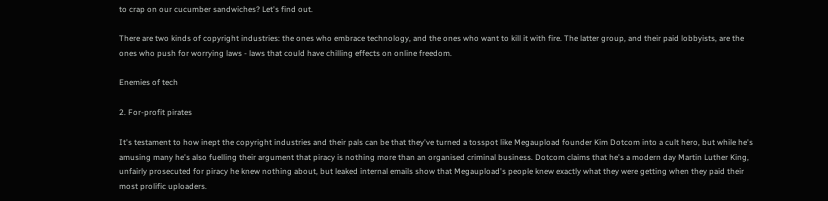to crap on our cucumber sandwiches? Let's find out.

There are two kinds of copyright industries: the ones who embrace technology, and the ones who want to kill it with fire. The latter group, and their paid lobbyists, are the ones who push for worrying laws - laws that could have chilling effects on online freedom.

Enemies of tech

2. For-profit pirates

It's testament to how inept the copyright industries and their pals can be that they've turned a tosspot like Megaupload founder Kim Dotcom into a cult hero, but while he's amusing many he's also fuelling their argument that piracy is nothing more than an organised criminal business. Dotcom claims that he's a modern day Martin Luther King, unfairly prosecuted for piracy he knew nothing about, but leaked internal emails show that Megaupload's people knew exactly what they were getting when they paid their most prolific uploaders.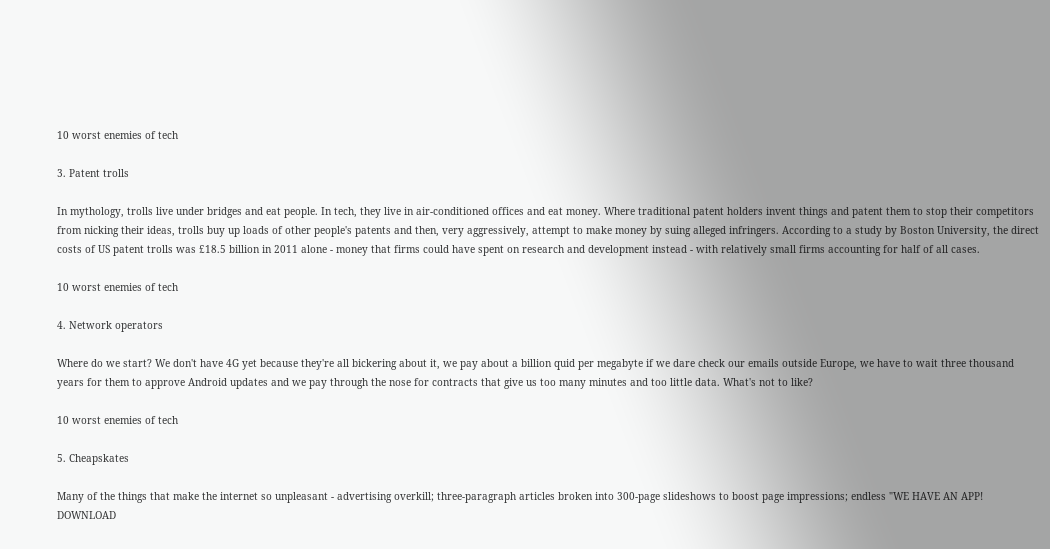10 worst enemies of tech

3. Patent trolls

In mythology, trolls live under bridges and eat people. In tech, they live in air-conditioned offices and eat money. Where traditional patent holders invent things and patent them to stop their competitors from nicking their ideas, trolls buy up loads of other people's patents and then, very aggressively, attempt to make money by suing alleged infringers. According to a study by Boston University, the direct costs of US patent trolls was £18.5 billion in 2011 alone - money that firms could have spent on research and development instead - with relatively small firms accounting for half of all cases.

10 worst enemies of tech

4. Network operators

Where do we start? We don't have 4G yet because they're all bickering about it, we pay about a billion quid per megabyte if we dare check our emails outside Europe, we have to wait three thousand years for them to approve Android updates and we pay through the nose for contracts that give us too many minutes and too little data. What's not to like?

10 worst enemies of tech

5. Cheapskates

Many of the things that make the internet so unpleasant - advertising overkill; three-paragraph articles broken into 300-page slideshows to boost page impressions; endless "WE HAVE AN APP! DOWNLOAD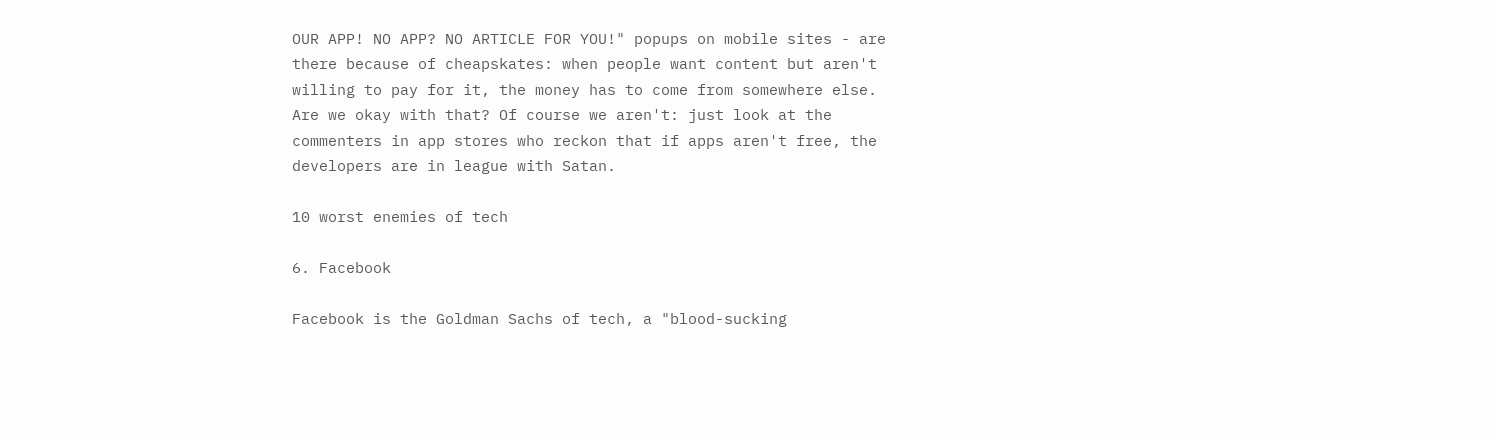OUR APP! NO APP? NO ARTICLE FOR YOU!" popups on mobile sites - are there because of cheapskates: when people want content but aren't willing to pay for it, the money has to come from somewhere else. Are we okay with that? Of course we aren't: just look at the commenters in app stores who reckon that if apps aren't free, the developers are in league with Satan.

10 worst enemies of tech

6. Facebook

Facebook is the Goldman Sachs of tech, a "blood-sucking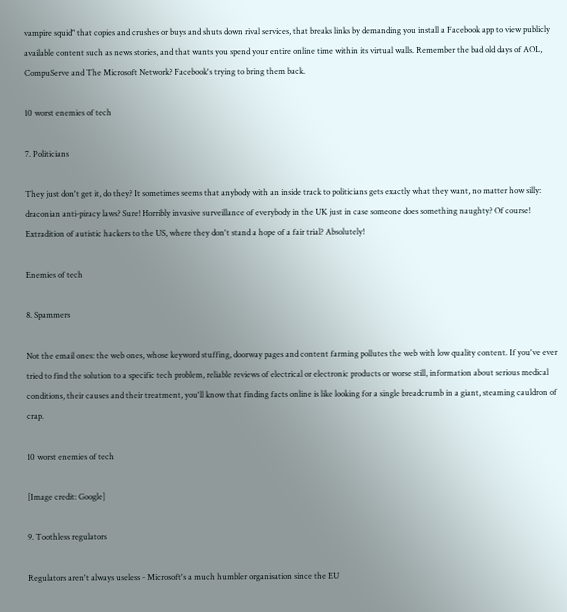vampire squid" that copies and crushes or buys and shuts down rival services, that breaks links by demanding you install a Facebook app to view publicly available content such as news stories, and that wants you spend your entire online time within its virtual walls. Remember the bad old days of AOL, CompuServe and The Microsoft Network? Facebook's trying to bring them back.

10 worst enemies of tech

7. Politicians

They just don't get it, do they? It sometimes seems that anybody with an inside track to politicians gets exactly what they want, no matter how silly: draconian anti-piracy laws? Sure! Horribly invasive surveillance of everybody in the UK just in case someone does something naughty? Of course! Extradition of autistic hackers to the US, where they don't stand a hope of a fair trial? Absolutely!

Enemies of tech

8. Spammers

Not the email ones: the web ones, whose keyword stuffing, doorway pages and content farming pollutes the web with low quality content. If you've ever tried to find the solution to a specific tech problem, reliable reviews of electrical or electronic products or worse still, information about serious medical conditions, their causes and their treatment, you'll know that finding facts online is like looking for a single breadcrumb in a giant, steaming cauldron of crap.

10 worst enemies of tech

[Image credit: Google]

9. Toothless regulators

Regulators aren't always useless - Microsoft's a much humbler organisation since the EU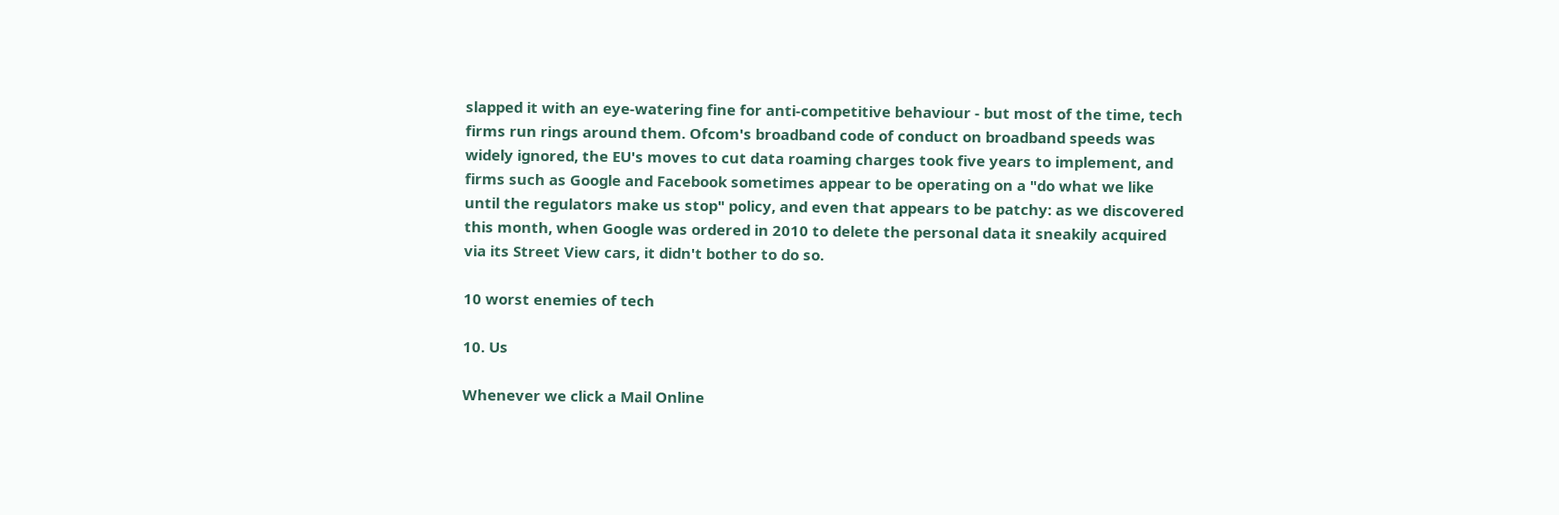slapped it with an eye-watering fine for anti-competitive behaviour - but most of the time, tech firms run rings around them. Ofcom's broadband code of conduct on broadband speeds was widely ignored, the EU's moves to cut data roaming charges took five years to implement, and firms such as Google and Facebook sometimes appear to be operating on a "do what we like until the regulators make us stop" policy, and even that appears to be patchy: as we discovered this month, when Google was ordered in 2010 to delete the personal data it sneakily acquired via its Street View cars, it didn't bother to do so.

10 worst enemies of tech

10. Us

Whenever we click a Mail Online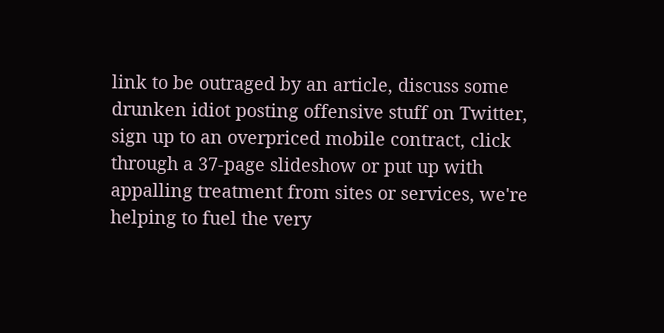link to be outraged by an article, discuss some drunken idiot posting offensive stuff on Twitter, sign up to an overpriced mobile contract, click through a 37-page slideshow or put up with appalling treatment from sites or services, we're helping to fuel the very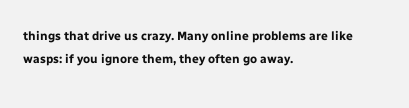things that drive us crazy. Many online problems are like wasps: if you ignore them, they often go away.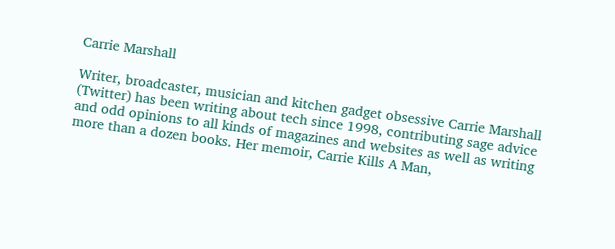Carrie Marshall

Writer, broadcaster, musician and kitchen gadget obsessive Carrie Marshall (Twitter) has been writing about tech since 1998, contributing sage advice and odd opinions to all kinds of magazines and websites as well as writing more than a dozen books. Her memoir, Carrie Kills A Man,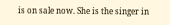is on sale now. She is the singer in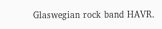Glaswegian rock band HAVR.